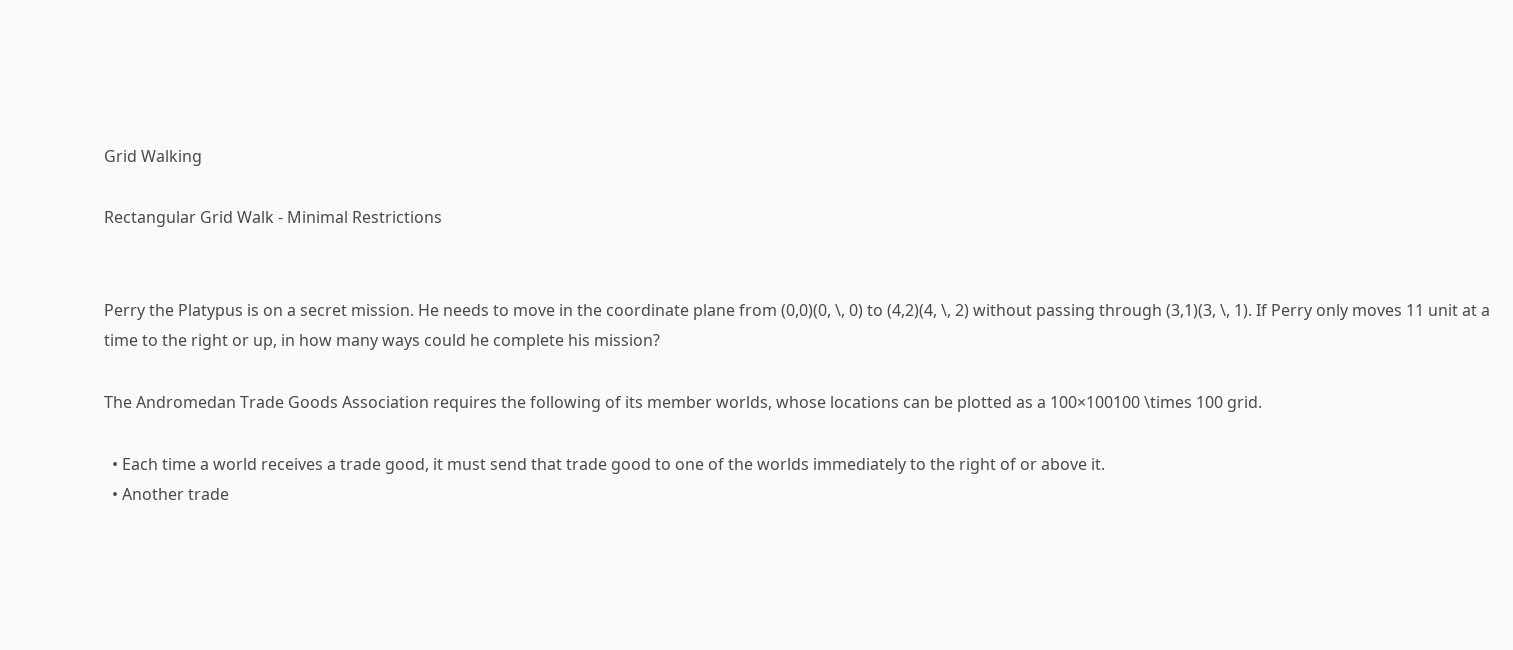Grid Walking

Rectangular Grid Walk - Minimal Restrictions


Perry the Platypus is on a secret mission. He needs to move in the coordinate plane from (0,0)(0, \, 0) to (4,2)(4, \, 2) without passing through (3,1)(3, \, 1). If Perry only moves 11 unit at a time to the right or up, in how many ways could he complete his mission?

The Andromedan Trade Goods Association requires the following of its member worlds, whose locations can be plotted as a 100×100100 \times 100 grid.

  • Each time a world receives a trade good, it must send that trade good to one of the worlds immediately to the right of or above it.
  • Another trade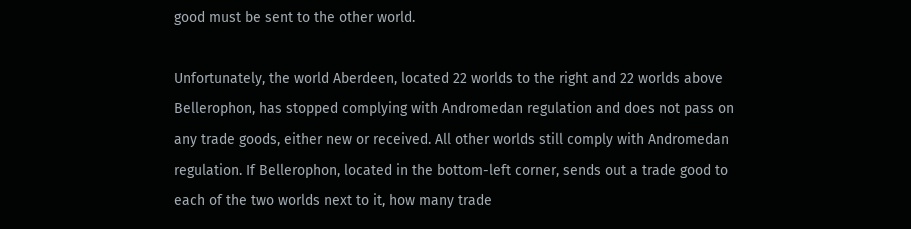good must be sent to the other world.

Unfortunately, the world Aberdeen, located 22 worlds to the right and 22 worlds above Bellerophon, has stopped complying with Andromedan regulation and does not pass on any trade goods, either new or received. All other worlds still comply with Andromedan regulation. If Bellerophon, located in the bottom-left corner, sends out a trade good to each of the two worlds next to it, how many trade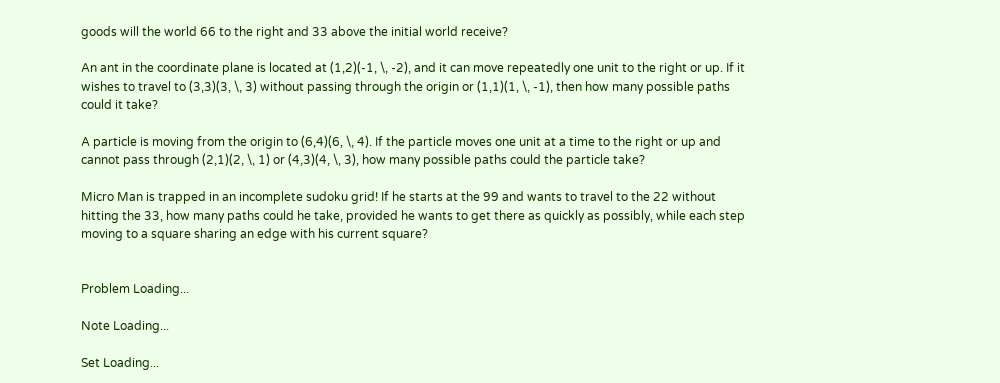goods will the world 66 to the right and 33 above the initial world receive?

An ant in the coordinate plane is located at (1,2)(-1, \, -2), and it can move repeatedly one unit to the right or up. If it wishes to travel to (3,3)(3, \, 3) without passing through the origin or (1,1)(1, \, -1), then how many possible paths could it take?

A particle is moving from the origin to (6,4)(6, \, 4). If the particle moves one unit at a time to the right or up and cannot pass through (2,1)(2, \, 1) or (4,3)(4, \, 3), how many possible paths could the particle take?

Micro Man is trapped in an incomplete sudoku grid! If he starts at the 99 and wants to travel to the 22 without hitting the 33, how many paths could he take, provided he wants to get there as quickly as possibly, while each step moving to a square sharing an edge with his current square?


Problem Loading...

Note Loading...

Set Loading...